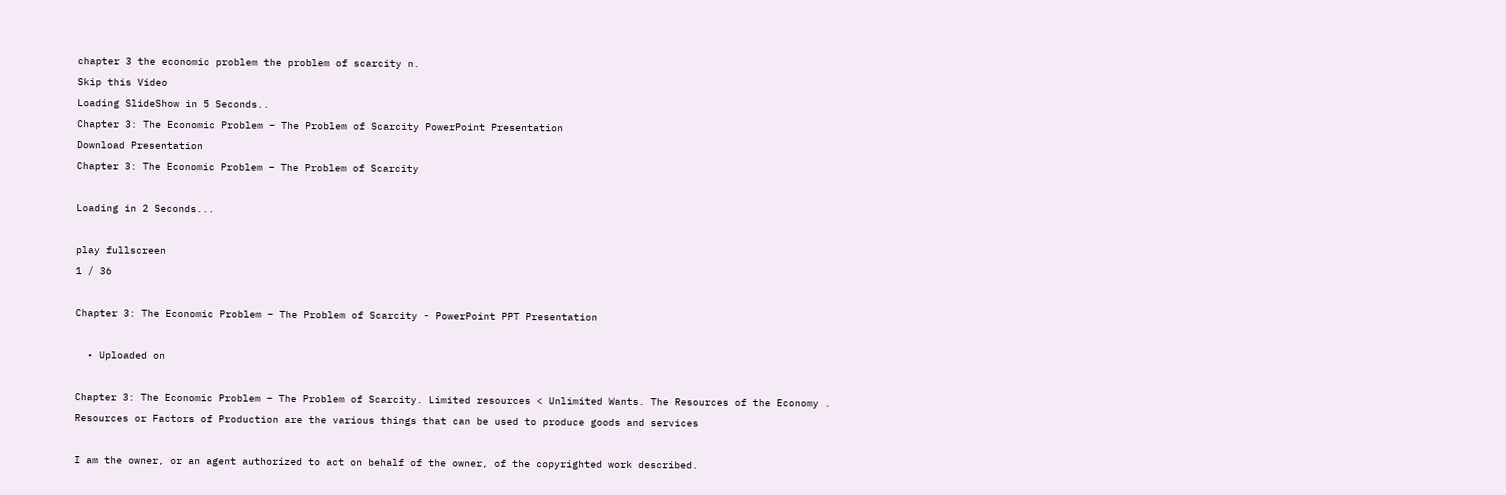chapter 3 the economic problem the problem of scarcity n.
Skip this Video
Loading SlideShow in 5 Seconds..
Chapter 3: The Economic Problem – The Problem of Scarcity PowerPoint Presentation
Download Presentation
Chapter 3: The Economic Problem – The Problem of Scarcity

Loading in 2 Seconds...

play fullscreen
1 / 36

Chapter 3: The Economic Problem – The Problem of Scarcity - PowerPoint PPT Presentation

  • Uploaded on

Chapter 3: The Economic Problem – The Problem of Scarcity. Limited resources < Unlimited Wants. The Resources of the Economy . Resources or Factors of Production are the various things that can be used to produce goods and services

I am the owner, or an agent authorized to act on behalf of the owner, of the copyrighted work described.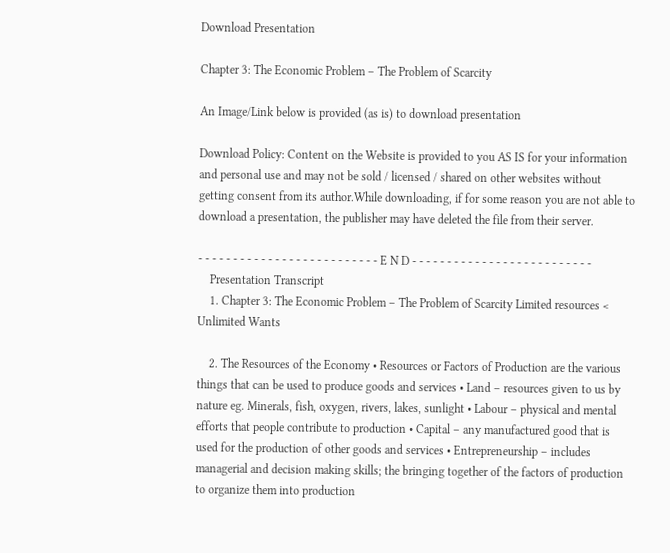Download Presentation

Chapter 3: The Economic Problem – The Problem of Scarcity

An Image/Link below is provided (as is) to download presentation

Download Policy: Content on the Website is provided to you AS IS for your information and personal use and may not be sold / licensed / shared on other websites without getting consent from its author.While downloading, if for some reason you are not able to download a presentation, the publisher may have deleted the file from their server.

- - - - - - - - - - - - - - - - - - - - - - - - - - E N D - - - - - - - - - - - - - - - - - - - - - - - - - -
    Presentation Transcript
    1. Chapter 3: The Economic Problem – The Problem of Scarcity Limited resources < Unlimited Wants

    2. The Resources of the Economy • Resources or Factors of Production are the various things that can be used to produce goods and services • Land – resources given to us by nature eg. Minerals, fish, oxygen, rivers, lakes, sunlight • Labour – physical and mental efforts that people contribute to production • Capital – any manufactured good that is used for the production of other goods and services • Entrepreneurship – includes managerial and decision making skills; the bringing together of the factors of production to organize them into production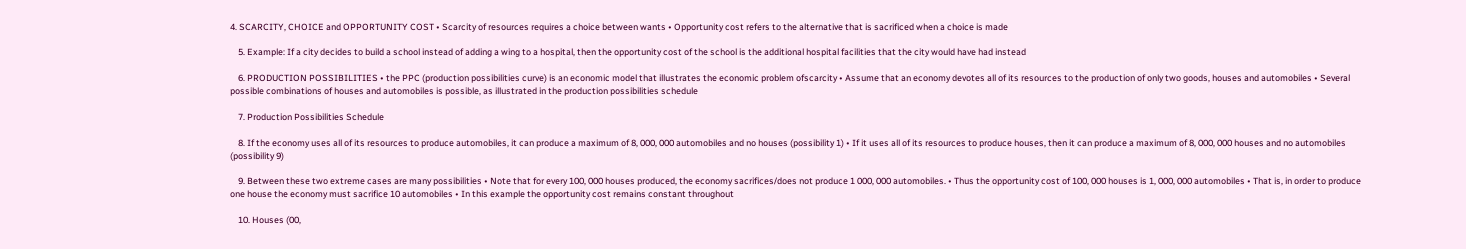4. SCARCITY, CHOICE and OPPORTUNITY COST • Scarcity of resources requires a choice between wants • Opportunity cost refers to the alternative that is sacrificed when a choice is made

    5. Example: If a city decides to build a school instead of adding a wing to a hospital, then the opportunity cost of the school is the additional hospital facilities that the city would have had instead

    6. PRODUCTION POSSIBILITIES • the PPC (production possibilities curve) is an economic model that illustrates the economic problem ofscarcity • Assume that an economy devotes all of its resources to the production of only two goods, houses and automobiles • Several possible combinations of houses and automobiles is possible, as illustrated in the production possibilities schedule

    7. Production Possibilities Schedule

    8. If the economy uses all of its resources to produce automobiles, it can produce a maximum of 8, 000, 000 automobiles and no houses (possibility 1) • If it uses all of its resources to produce houses, then it can produce a maximum of 8, 000, 000 houses and no automobiles (possibility 9)

    9. Between these two extreme cases are many possibilities • Note that for every 100, 000 houses produced, the economy sacrifices/does not produce 1 000, 000 automobiles. • Thus the opportunity cost of 100, 000 houses is 1, 000, 000 automobiles • That is, in order to produce one house the economy must sacrifice 10 automobiles • In this example the opportunity cost remains constant throughout

    10. Houses (00,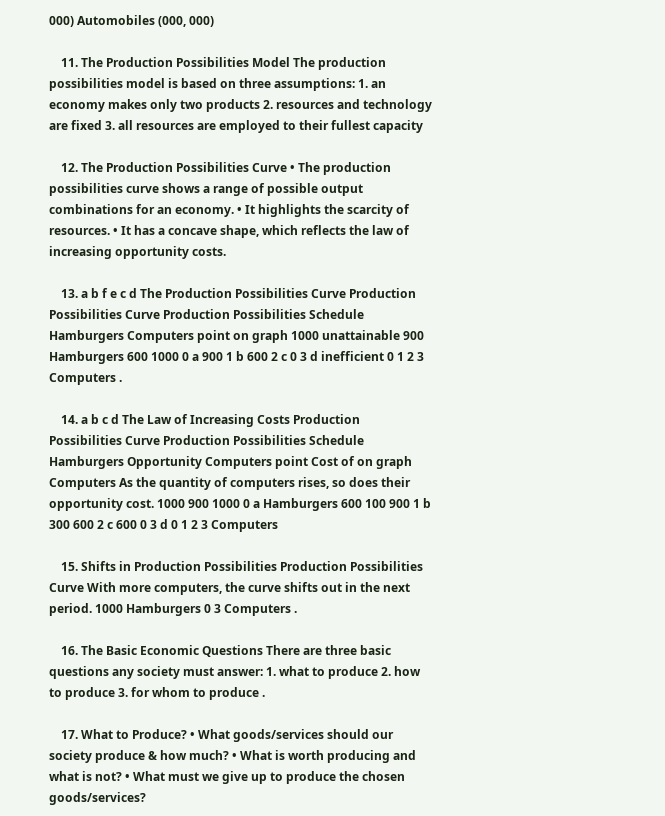000) Automobiles (000, 000)

    11. The Production Possibilities Model The production possibilities model is based on three assumptions: 1. an economy makes only two products 2. resources and technology are fixed 3. all resources are employed to their fullest capacity

    12. The Production Possibilities Curve • The production possibilities curve shows a range of possible output combinations for an economy. • It highlights the scarcity of resources. • It has a concave shape, which reflects the law of increasing opportunity costs.

    13. a b f e c d The Production Possibilities Curve Production Possibilities Curve Production Possibilities Schedule Hamburgers Computers point on graph 1000 unattainable 900 Hamburgers 600 1000 0 a 900 1 b 600 2 c 0 3 d inefficient 0 1 2 3 Computers .

    14. a b c d The Law of Increasing Costs Production Possibilities Curve Production Possibilities Schedule Hamburgers Opportunity Computers point Cost of on graph Computers As the quantity of computers rises, so does their opportunity cost. 1000 900 1000 0 a Hamburgers 600 100 900 1 b 300 600 2 c 600 0 3 d 0 1 2 3 Computers

    15. Shifts in Production Possibilities Production Possibilities Curve With more computers, the curve shifts out in the next period. 1000 Hamburgers 0 3 Computers .

    16. The Basic Economic Questions There are three basic questions any society must answer: 1. what to produce 2. how to produce 3. for whom to produce .

    17. What to Produce? • What goods/services should our society produce & how much? • What is worth producing and what is not? • What must we give up to produce the chosen goods/services?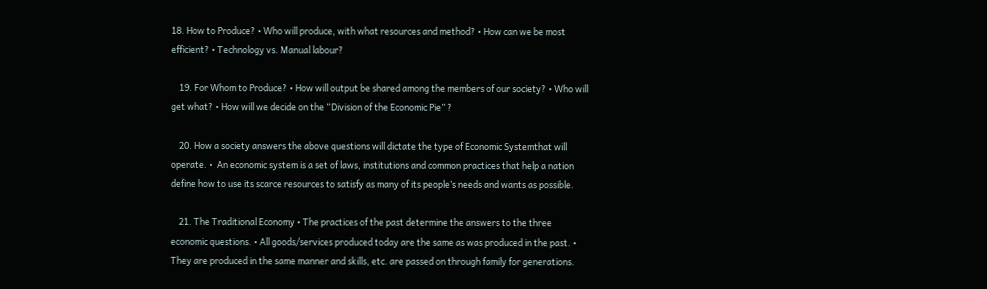18. How to Produce? • Who will produce, with what resources and method? • How can we be most efficient? • Technology vs. Manual labour?

    19. For Whom to Produce? • How will output be shared among the members of our society? • Who will get what? • How will we decide on the “Division of the Economic Pie” ?

    20. How a society answers the above questions will dictate the type of Economic Systemthat will operate. •  An economic system is a set of laws, institutions and common practices that help a nation define how to use its scarce resources to satisfy as many of its people’s needs and wants as possible.

    21. The Traditional Economy • The practices of the past determine the answers to the three economic questions. • All goods/services produced today are the same as was produced in the past. • They are produced in the same manner and skills, etc. are passed on through family for generations.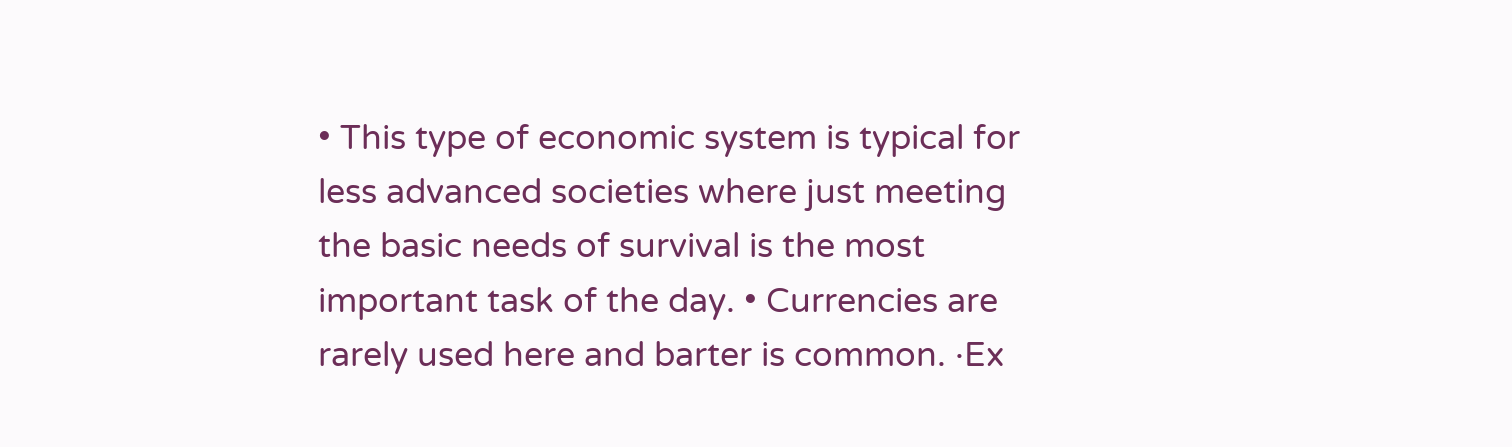• This type of economic system is typical for less advanced societies where just meeting the basic needs of survival is the most important task of the day. • Currencies are rarely used here and barter is common. ·Ex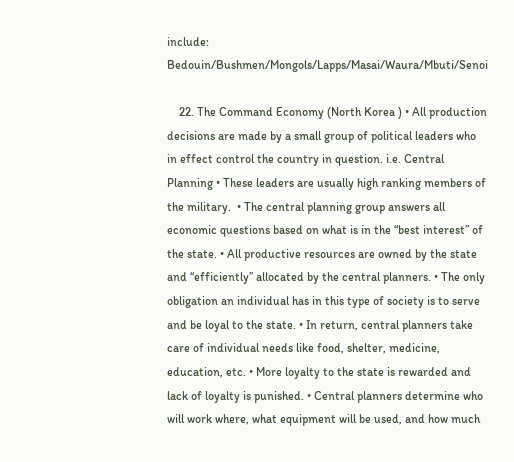include:  Bedouin/Bushmen/Mongols/Lapps/Masai/Waura/Mbuti/Senoi

    22. The Command Economy (North Korea ) • All production decisions are made by a small group of political leaders who in effect control the country in question. i.e. Central Planning • These leaders are usually high ranking members of the military.  • The central planning group answers all economic questions based on what is in the “best interest” of the state. • All productive resources are owned by the state and “efficiently” allocated by the central planners. • The only obligation an individual has in this type of society is to serve and be loyal to the state. • In return, central planners take care of individual needs like food, shelter, medicine, education, etc. • More loyalty to the state is rewarded and lack of loyalty is punished. • Central planners determine who will work where, what equipment will be used, and how much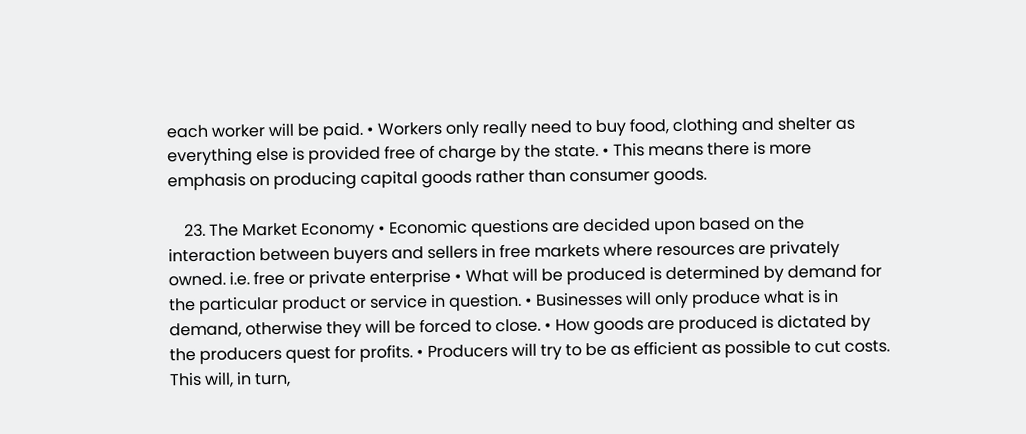each worker will be paid. • Workers only really need to buy food, clothing and shelter as everything else is provided free of charge by the state. • This means there is more emphasis on producing capital goods rather than consumer goods.

    23. The Market Economy • Economic questions are decided upon based on the interaction between buyers and sellers in free markets where resources are privately owned. i.e. free or private enterprise • What will be produced is determined by demand for the particular product or service in question. • Businesses will only produce what is in demand, otherwise they will be forced to close. • How goods are produced is dictated by the producers quest for profits. • Producers will try to be as efficient as possible to cut costs. This will, in turn,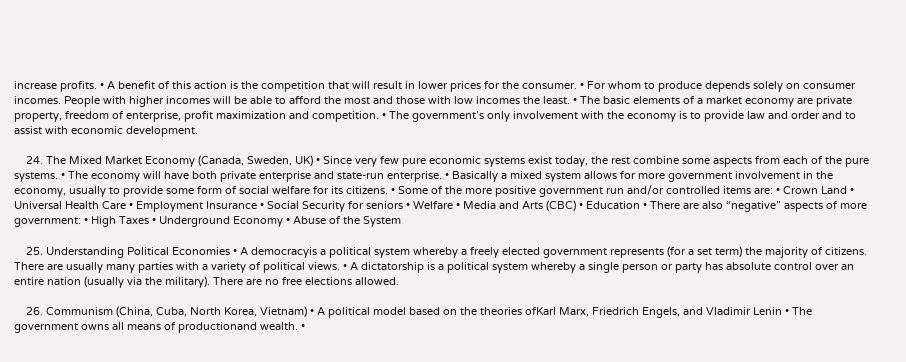increase profits. • A benefit of this action is the competition that will result in lower prices for the consumer. • For whom to produce depends solely on consumer incomes. People with higher incomes will be able to afford the most and those with low incomes the least. • The basic elements of a market economy are private property, freedom of enterprise, profit maximization and competition. • The government’s only involvement with the economy is to provide law and order and to assist with economic development.

    24. The Mixed Market Economy (Canada, Sweden, UK) • Since very few pure economic systems exist today, the rest combine some aspects from each of the pure systems. • The economy will have both private enterprise and state-run enterprise. • Basically a mixed system allows for more government involvement in the economy, usually to provide some form of social welfare for its citizens. • Some of the more positive government run and/or controlled items are: • Crown Land • Universal Health Care • Employment Insurance • Social Security for seniors • Welfare • Media and Arts (CBC) • Education • There are also “negative” aspects of more government: • High Taxes • Underground Economy • Abuse of the System

    25. Understanding Political Economies • A democracyis a political system whereby a freely elected government represents (for a set term) the majority of citizens. There are usually many parties with a variety of political views. • A dictatorship is a political system whereby a single person or party has absolute control over an entire nation (usually via the military). There are no free elections allowed.

    26. Communism (China, Cuba, North Korea, Vietnam) • A political model based on the theories ofKarl Marx, Friedrich Engels, and Vladimir Lenin • The government owns all means of productionand wealth. •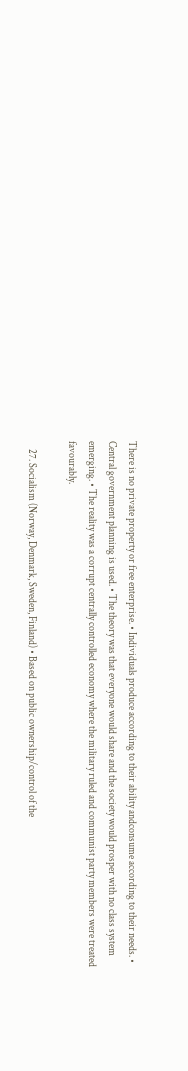There is no private property or free enterprise. • Individuals produce according to their ability andconsume according to their needs. • Central government planning is used. • The theory was that everyone would share and the society would prosper with no class system emerging. • The reality was a corrupt centrally controlled economy where the military ruled and communist party members were treated favourably.

    27. Socialism (Norway, Denmark, Sweden, Finland) • Based on public ownership/control of the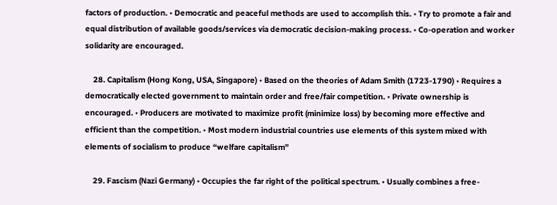factors of production. • Democratic and peaceful methods are used to accomplish this. • Try to promote a fair and equal distribution of available goods/services via democratic decision-making process. • Co-operation and worker solidarity are encouraged.

    28. Capitalism (Hong Kong, USA, Singapore) • Based on the theories of Adam Smith (1723-1790) • Requires a democratically elected government to maintain order and free/fair competition. • Private ownership is encouraged. • Producers are motivated to maximize profit (minimize loss) by becoming more effective and efficient than the competition. • Most modern industrial countries use elements of this system mixed with elements of socialism to produce “welfare capitalism”

    29. Fascism (Nazi Germany) • Occupies the far right of the political spectrum. • Usually combines a free-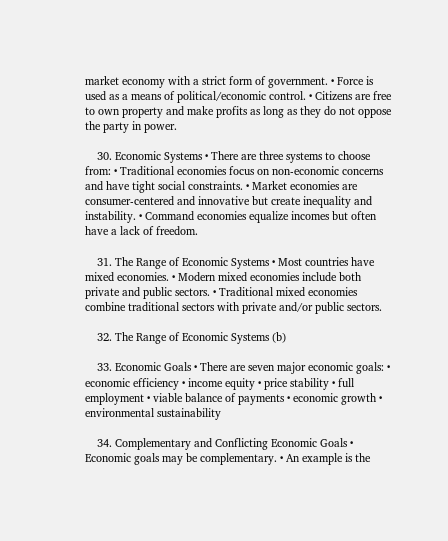market economy with a strict form of government. • Force is used as a means of political/economic control. • Citizens are free to own property and make profits as long as they do not oppose the party in power.

    30. Economic Systems • There are three systems to choose from: • Traditional economies focus on non-economic concerns and have tight social constraints. • Market economies are consumer-centered and innovative but create inequality and instability. • Command economies equalize incomes but often have a lack of freedom.

    31. The Range of Economic Systems • Most countries have mixed economies. • Modern mixed economies include both private and public sectors. • Traditional mixed economies combine traditional sectors with private and/or public sectors.

    32. The Range of Economic Systems (b)

    33. Economic Goals • There are seven major economic goals: • economic efficiency • income equity • price stability • full employment • viable balance of payments • economic growth • environmental sustainability

    34. Complementary and Conflicting Economic Goals • Economic goals may be complementary. • An example is the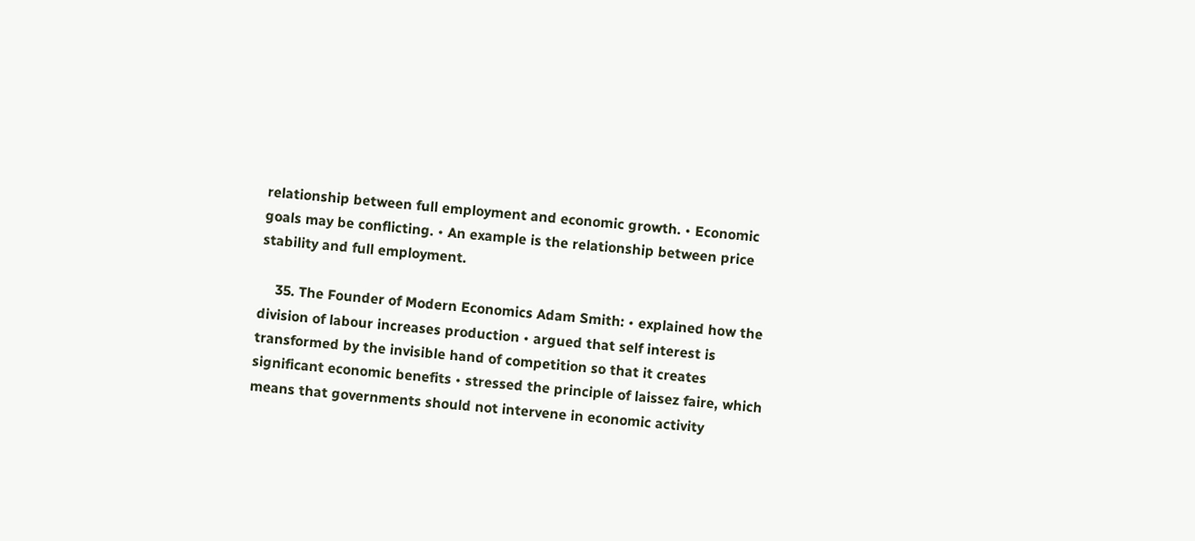relationship between full employment and economic growth. • Economic goals may be conflicting. • An example is the relationship between price stability and full employment.

    35. The Founder of Modern Economics Adam Smith: • explained how the division of labour increases production • argued that self interest is transformed by the invisible hand of competition so that it creates significant economic benefits • stressed the principle of laissez faire, which means that governments should not intervene in economic activity